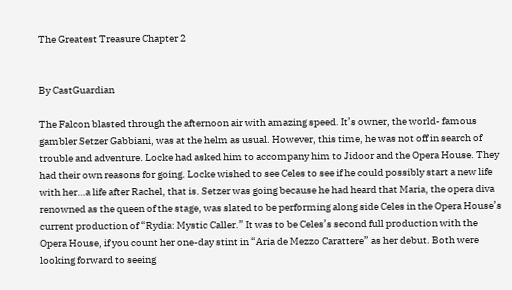The Greatest Treasure Chapter 2


By CastGuardian

The Falcon blasted through the afternoon air with amazing speed. It’s owner, the world- famous gambler Setzer Gabbiani, was at the helm as usual. However, this time, he was not off in search of trouble and adventure. Locke had asked him to accompany him to Jidoor and the Opera House. They had their own reasons for going. Locke wished to see Celes to see if he could possibly start a new life with her…a life after Rachel, that is. Setzer was going because he had heard that Maria, the opera diva renowned as the queen of the stage, was slated to be performing along side Celes in the Opera House’s current production of “Rydia: Mystic Caller.” It was to be Celes’s second full production with the Opera House, if you count her one-day stint in “Aria de Mezzo Carattere” as her debut. Both were looking forward to seeing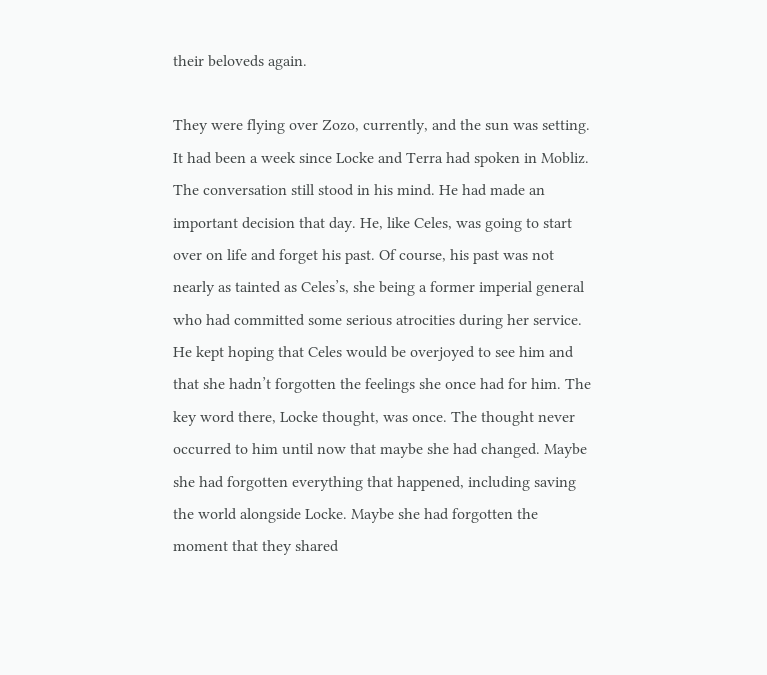their beloveds again.

They were flying over Zozo, currently, and the sun was setting. It had been a week since Locke and Terra had spoken in Mobliz. The conversation still stood in his mind. He had made an important decision that day. He, like Celes, was going to start over on life and forget his past. Of course, his past was not nearly as tainted as Celes’s, she being a former imperial general who had committed some serious atrocities during her service. He kept hoping that Celes would be overjoyed to see him and that she hadn’t forgotten the feelings she once had for him. The key word there, Locke thought, was once. The thought never occurred to him until now that maybe she had changed. Maybe she had forgotten everything that happened, including saving the world alongside Locke. Maybe she had forgotten the moment that they shared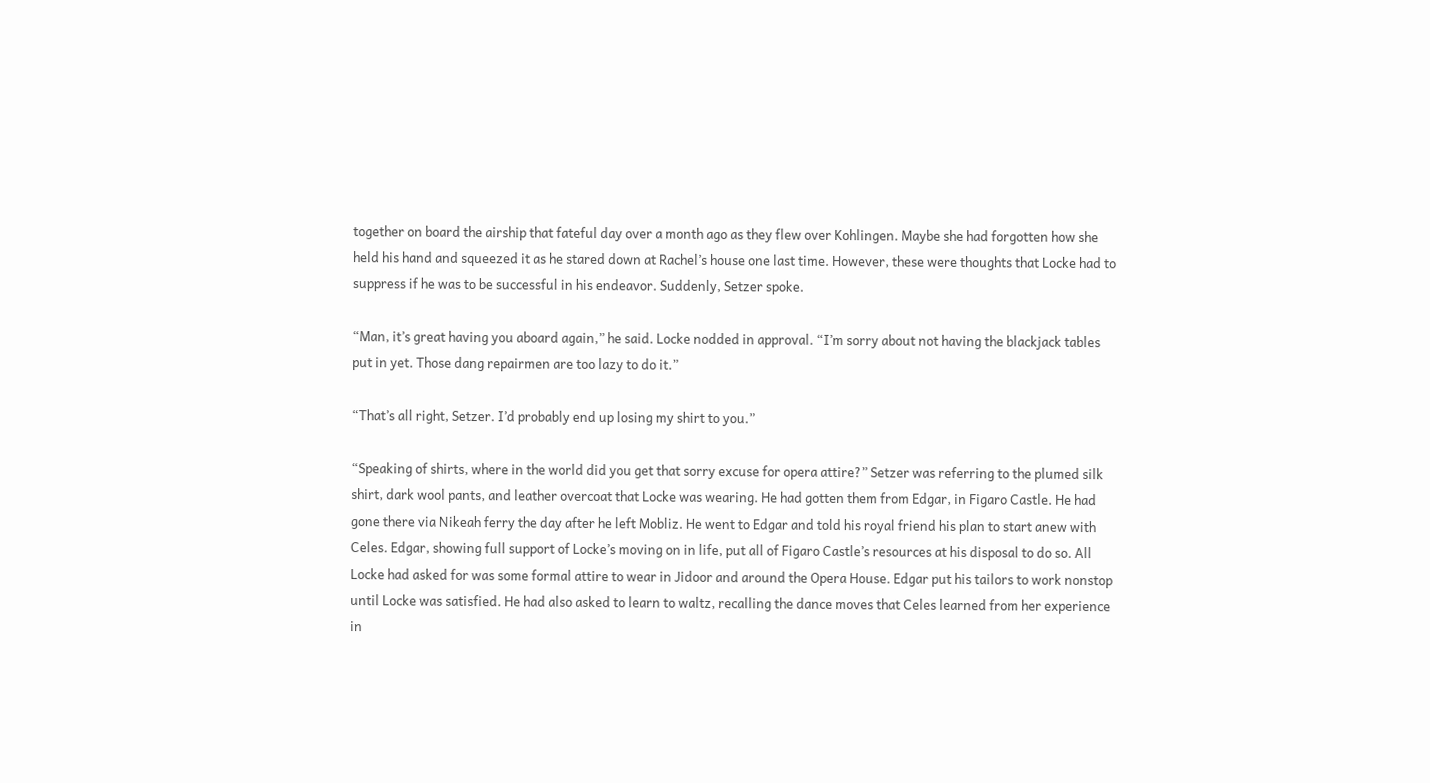together on board the airship that fateful day over a month ago as they flew over Kohlingen. Maybe she had forgotten how she held his hand and squeezed it as he stared down at Rachel’s house one last time. However, these were thoughts that Locke had to suppress if he was to be successful in his endeavor. Suddenly, Setzer spoke.

“Man, it’s great having you aboard again,” he said. Locke nodded in approval. “I’m sorry about not having the blackjack tables put in yet. Those dang repairmen are too lazy to do it.”

“That’s all right, Setzer. I’d probably end up losing my shirt to you.”

“Speaking of shirts, where in the world did you get that sorry excuse for opera attire?” Setzer was referring to the plumed silk shirt, dark wool pants, and leather overcoat that Locke was wearing. He had gotten them from Edgar, in Figaro Castle. He had gone there via Nikeah ferry the day after he left Mobliz. He went to Edgar and told his royal friend his plan to start anew with Celes. Edgar, showing full support of Locke’s moving on in life, put all of Figaro Castle’s resources at his disposal to do so. All Locke had asked for was some formal attire to wear in Jidoor and around the Opera House. Edgar put his tailors to work nonstop until Locke was satisfied. He had also asked to learn to waltz, recalling the dance moves that Celes learned from her experience in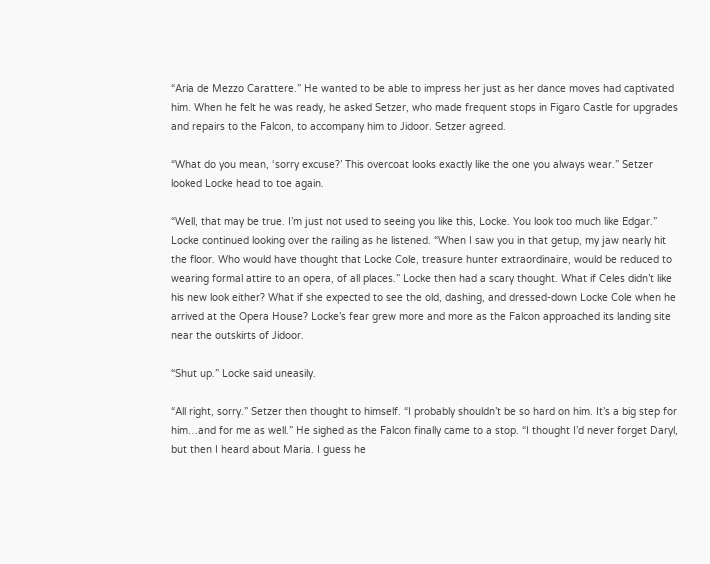“Aria de Mezzo Carattere.” He wanted to be able to impress her just as her dance moves had captivated him. When he felt he was ready, he asked Setzer, who made frequent stops in Figaro Castle for upgrades and repairs to the Falcon, to accompany him to Jidoor. Setzer agreed.

“What do you mean, ‘sorry excuse?’ This overcoat looks exactly like the one you always wear.” Setzer looked Locke head to toe again.

“Well, that may be true. I’m just not used to seeing you like this, Locke. You look too much like Edgar.” Locke continued looking over the railing as he listened. “When I saw you in that getup, my jaw nearly hit the floor. Who would have thought that Locke Cole, treasure hunter extraordinaire, would be reduced to wearing formal attire to an opera, of all places.” Locke then had a scary thought. What if Celes didn’t like his new look either? What if she expected to see the old, dashing, and dressed-down Locke Cole when he arrived at the Opera House? Locke’s fear grew more and more as the Falcon approached its landing site near the outskirts of Jidoor.

“Shut up.” Locke said uneasily.

“All right, sorry.” Setzer then thought to himself. “I probably shouldn’t be so hard on him. It’s a big step for him…and for me as well.” He sighed as the Falcon finally came to a stop. “I thought I’d never forget Daryl, but then I heard about Maria. I guess he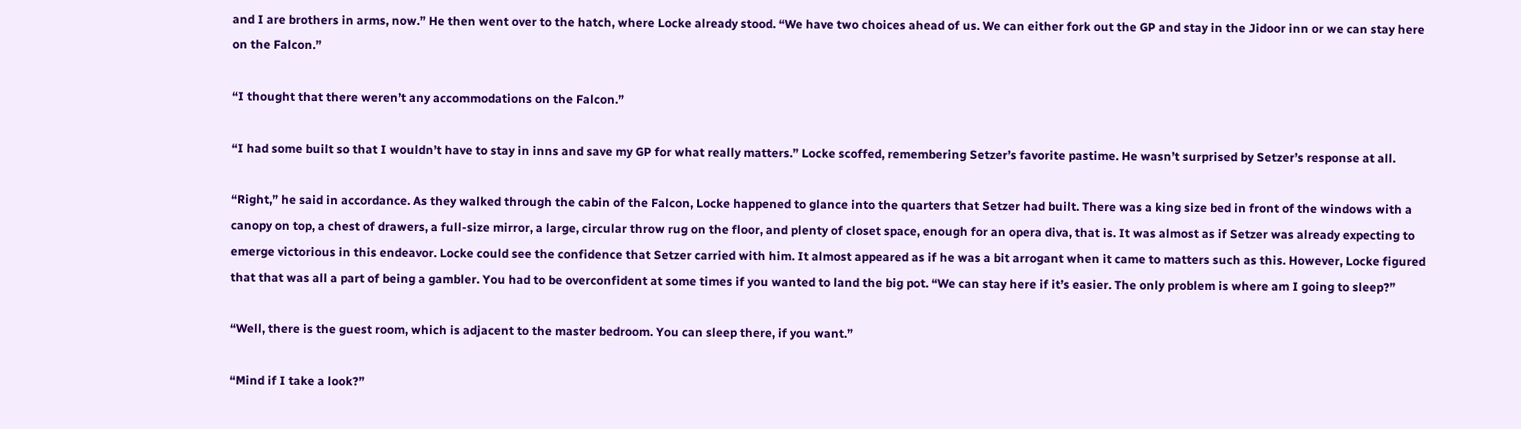and I are brothers in arms, now.” He then went over to the hatch, where Locke already stood. “We have two choices ahead of us. We can either fork out the GP and stay in the Jidoor inn or we can stay here on the Falcon.”

“I thought that there weren’t any accommodations on the Falcon.”

“I had some built so that I wouldn’t have to stay in inns and save my GP for what really matters.” Locke scoffed, remembering Setzer’s favorite pastime. He wasn’t surprised by Setzer’s response at all.

“Right,” he said in accordance. As they walked through the cabin of the Falcon, Locke happened to glance into the quarters that Setzer had built. There was a king size bed in front of the windows with a canopy on top, a chest of drawers, a full-size mirror, a large, circular throw rug on the floor, and plenty of closet space, enough for an opera diva, that is. It was almost as if Setzer was already expecting to emerge victorious in this endeavor. Locke could see the confidence that Setzer carried with him. It almost appeared as if he was a bit arrogant when it came to matters such as this. However, Locke figured that that was all a part of being a gambler. You had to be overconfident at some times if you wanted to land the big pot. “We can stay here if it’s easier. The only problem is where am I going to sleep?”

“Well, there is the guest room, which is adjacent to the master bedroom. You can sleep there, if you want.”

“Mind if I take a look?”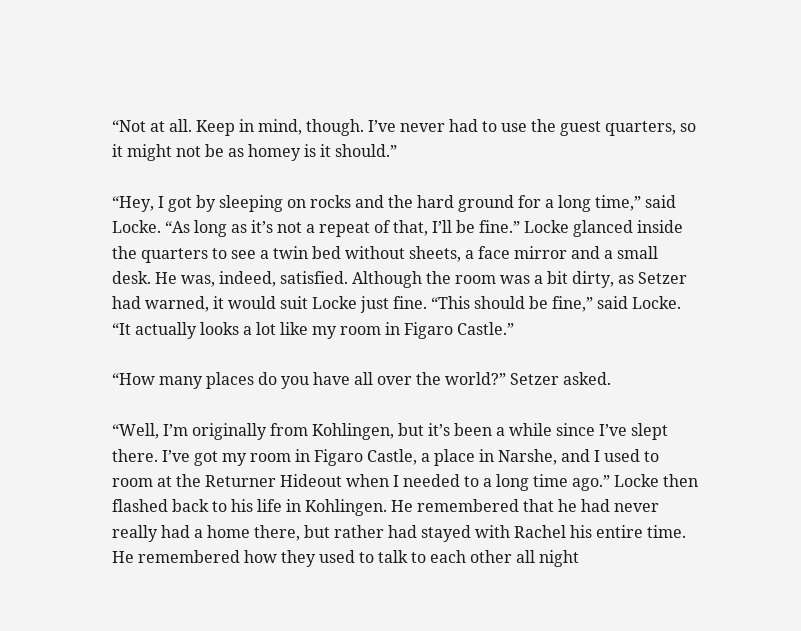“Not at all. Keep in mind, though. I’ve never had to use the guest quarters, so it might not be as homey is it should.”

“Hey, I got by sleeping on rocks and the hard ground for a long time,” said Locke. “As long as it’s not a repeat of that, I’ll be fine.” Locke glanced inside the quarters to see a twin bed without sheets, a face mirror and a small desk. He was, indeed, satisfied. Although the room was a bit dirty, as Setzer had warned, it would suit Locke just fine. “This should be fine,” said Locke. “It actually looks a lot like my room in Figaro Castle.”

“How many places do you have all over the world?” Setzer asked.

“Well, I’m originally from Kohlingen, but it’s been a while since I’ve slept there. I’ve got my room in Figaro Castle, a place in Narshe, and I used to room at the Returner Hideout when I needed to a long time ago.” Locke then flashed back to his life in Kohlingen. He remembered that he had never really had a home there, but rather had stayed with Rachel his entire time. He remembered how they used to talk to each other all night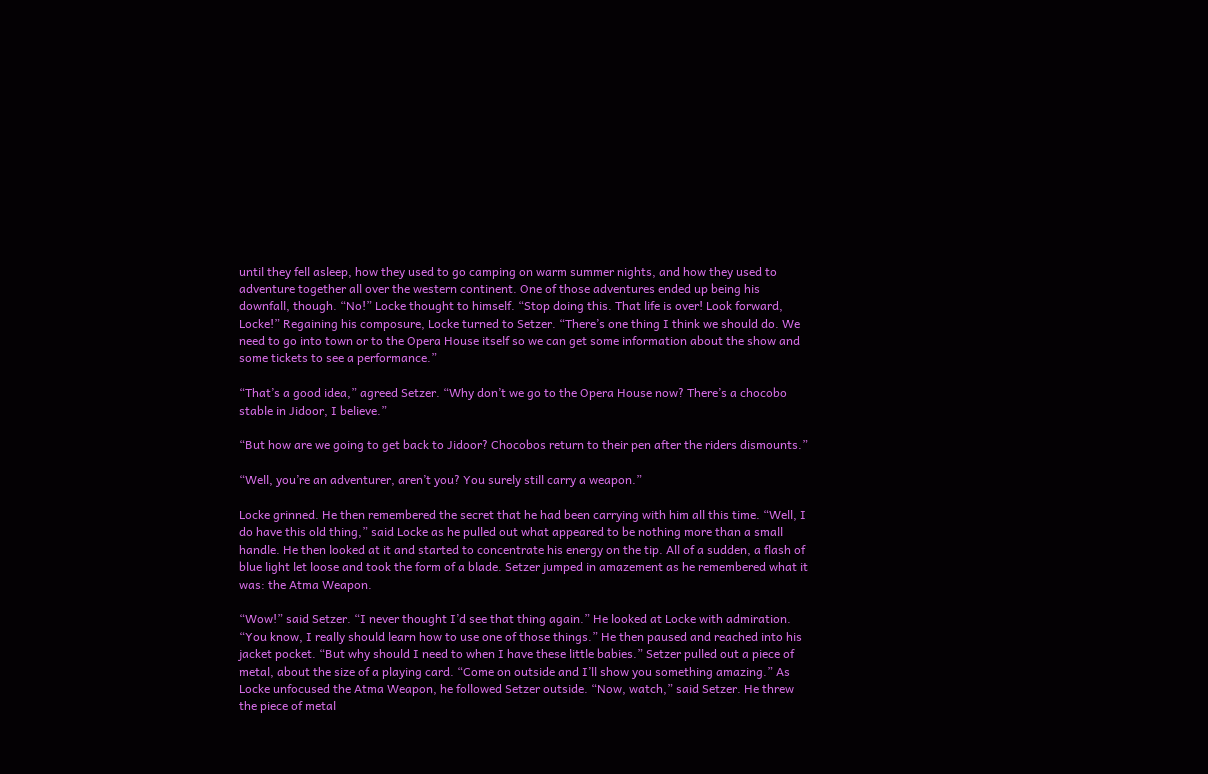until they fell asleep, how they used to go camping on warm summer nights, and how they used to adventure together all over the western continent. One of those adventures ended up being his downfall, though. “No!” Locke thought to himself. “Stop doing this. That life is over! Look forward, Locke!” Regaining his composure, Locke turned to Setzer. “There’s one thing I think we should do. We need to go into town or to the Opera House itself so we can get some information about the show and some tickets to see a performance.”

“That’s a good idea,” agreed Setzer. “Why don’t we go to the Opera House now? There’s a chocobo stable in Jidoor, I believe.”

“But how are we going to get back to Jidoor? Chocobos return to their pen after the riders dismounts.”

“Well, you’re an adventurer, aren’t you? You surely still carry a weapon.”

Locke grinned. He then remembered the secret that he had been carrying with him all this time. “Well, I do have this old thing,” said Locke as he pulled out what appeared to be nothing more than a small handle. He then looked at it and started to concentrate his energy on the tip. All of a sudden, a flash of blue light let loose and took the form of a blade. Setzer jumped in amazement as he remembered what it was: the Atma Weapon.

“Wow!” said Setzer. “I never thought I’d see that thing again.” He looked at Locke with admiration. “You know, I really should learn how to use one of those things.” He then paused and reached into his jacket pocket. “But why should I need to when I have these little babies.” Setzer pulled out a piece of metal, about the size of a playing card. “Come on outside and I’ll show you something amazing.” As Locke unfocused the Atma Weapon, he followed Setzer outside. “Now, watch,” said Setzer. He threw the piece of metal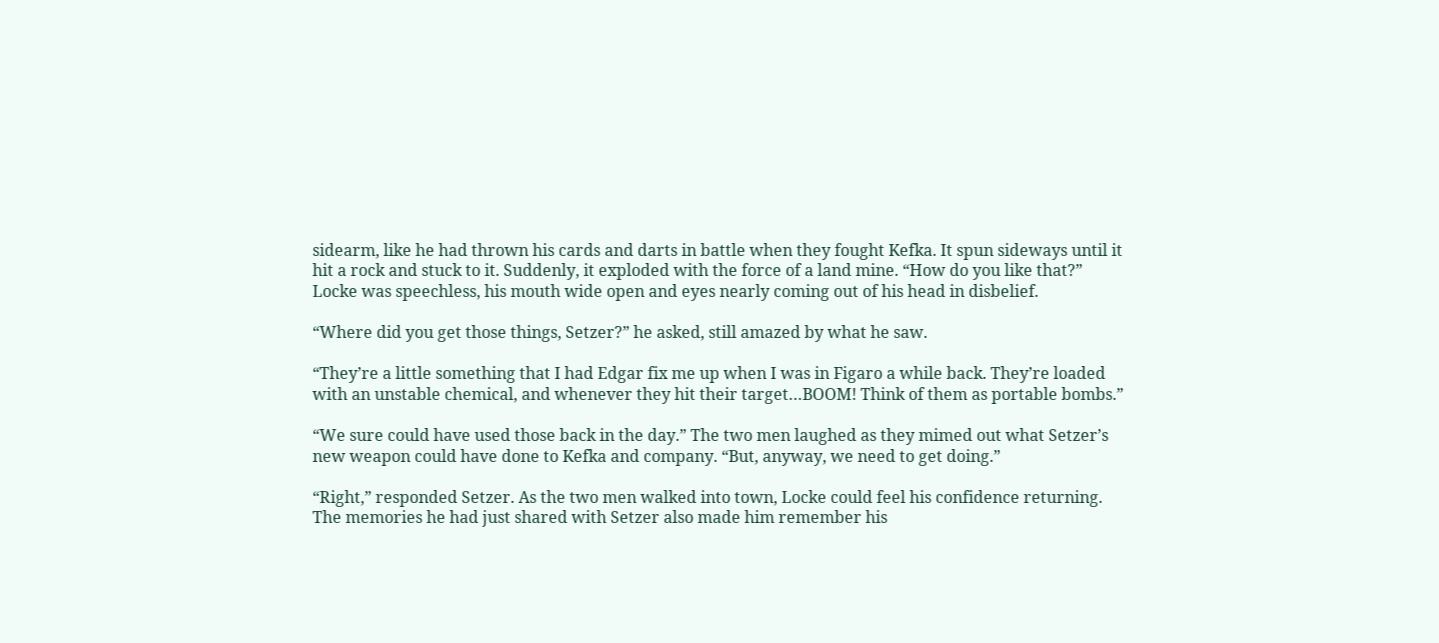sidearm, like he had thrown his cards and darts in battle when they fought Kefka. It spun sideways until it hit a rock and stuck to it. Suddenly, it exploded with the force of a land mine. “How do you like that?” Locke was speechless, his mouth wide open and eyes nearly coming out of his head in disbelief.

“Where did you get those things, Setzer?” he asked, still amazed by what he saw.

“They’re a little something that I had Edgar fix me up when I was in Figaro a while back. They’re loaded with an unstable chemical, and whenever they hit their target…BOOM! Think of them as portable bombs.”

“We sure could have used those back in the day.” The two men laughed as they mimed out what Setzer’s new weapon could have done to Kefka and company. “But, anyway, we need to get doing.”

“Right,” responded Setzer. As the two men walked into town, Locke could feel his confidence returning. The memories he had just shared with Setzer also made him remember his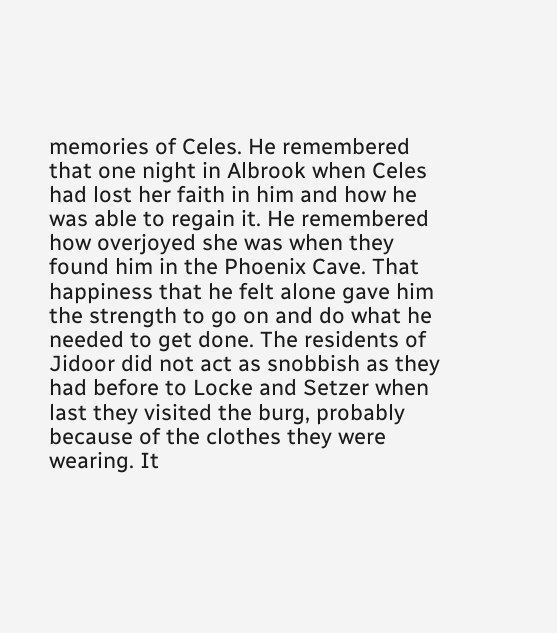memories of Celes. He remembered that one night in Albrook when Celes had lost her faith in him and how he was able to regain it. He remembered how overjoyed she was when they found him in the Phoenix Cave. That happiness that he felt alone gave him the strength to go on and do what he needed to get done. The residents of Jidoor did not act as snobbish as they had before to Locke and Setzer when last they visited the burg, probably because of the clothes they were wearing. It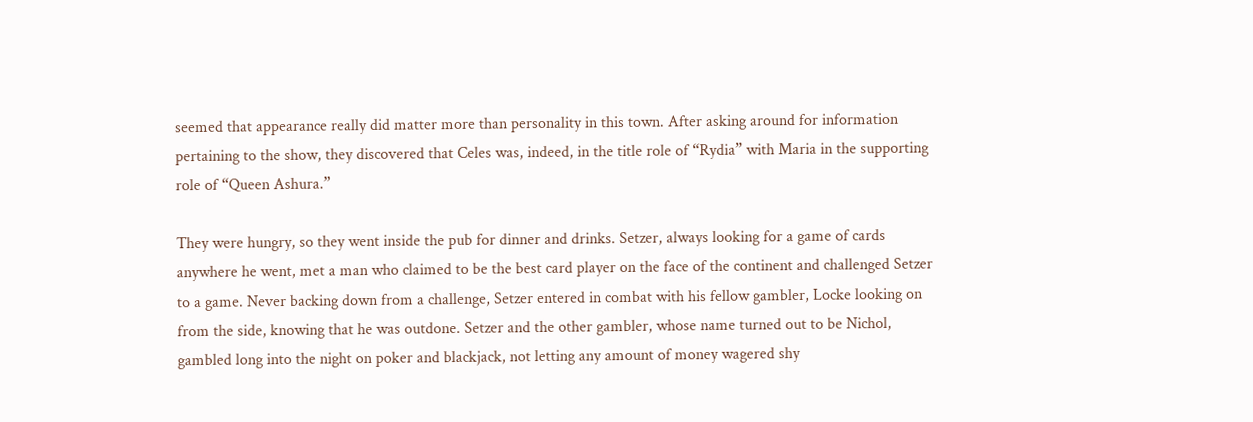seemed that appearance really did matter more than personality in this town. After asking around for information pertaining to the show, they discovered that Celes was, indeed, in the title role of “Rydia” with Maria in the supporting role of “Queen Ashura.”

They were hungry, so they went inside the pub for dinner and drinks. Setzer, always looking for a game of cards anywhere he went, met a man who claimed to be the best card player on the face of the continent and challenged Setzer to a game. Never backing down from a challenge, Setzer entered in combat with his fellow gambler, Locke looking on from the side, knowing that he was outdone. Setzer and the other gambler, whose name turned out to be Nichol, gambled long into the night on poker and blackjack, not letting any amount of money wagered shy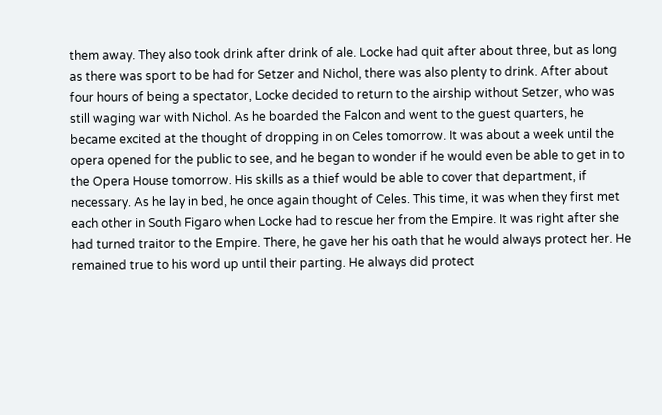them away. They also took drink after drink of ale. Locke had quit after about three, but as long as there was sport to be had for Setzer and Nichol, there was also plenty to drink. After about four hours of being a spectator, Locke decided to return to the airship without Setzer, who was still waging war with Nichol. As he boarded the Falcon and went to the guest quarters, he became excited at the thought of dropping in on Celes tomorrow. It was about a week until the opera opened for the public to see, and he began to wonder if he would even be able to get in to the Opera House tomorrow. His skills as a thief would be able to cover that department, if necessary. As he lay in bed, he once again thought of Celes. This time, it was when they first met each other in South Figaro when Locke had to rescue her from the Empire. It was right after she had turned traitor to the Empire. There, he gave her his oath that he would always protect her. He remained true to his word up until their parting. He always did protect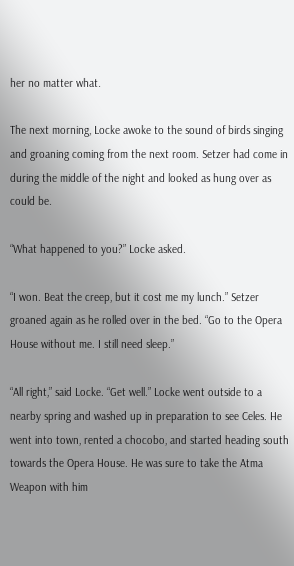her no matter what.

The next morning, Locke awoke to the sound of birds singing and groaning coming from the next room. Setzer had come in during the middle of the night and looked as hung over as could be.

“What happened to you?” Locke asked.

“I won. Beat the creep, but it cost me my lunch.” Setzer groaned again as he rolled over in the bed. “Go to the Opera House without me. I still need sleep.”

“All right,” said Locke. “Get well.” Locke went outside to a nearby spring and washed up in preparation to see Celes. He went into town, rented a chocobo, and started heading south towards the Opera House. He was sure to take the Atma Weapon with him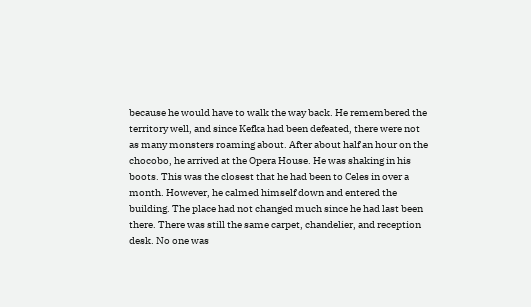because he would have to walk the way back. He remembered the territory well, and since Kefka had been defeated, there were not as many monsters roaming about. After about half an hour on the chocobo, he arrived at the Opera House. He was shaking in his boots. This was the closest that he had been to Celes in over a month. However, he calmed himself down and entered the building. The place had not changed much since he had last been there. There was still the same carpet, chandelier, and reception desk. No one was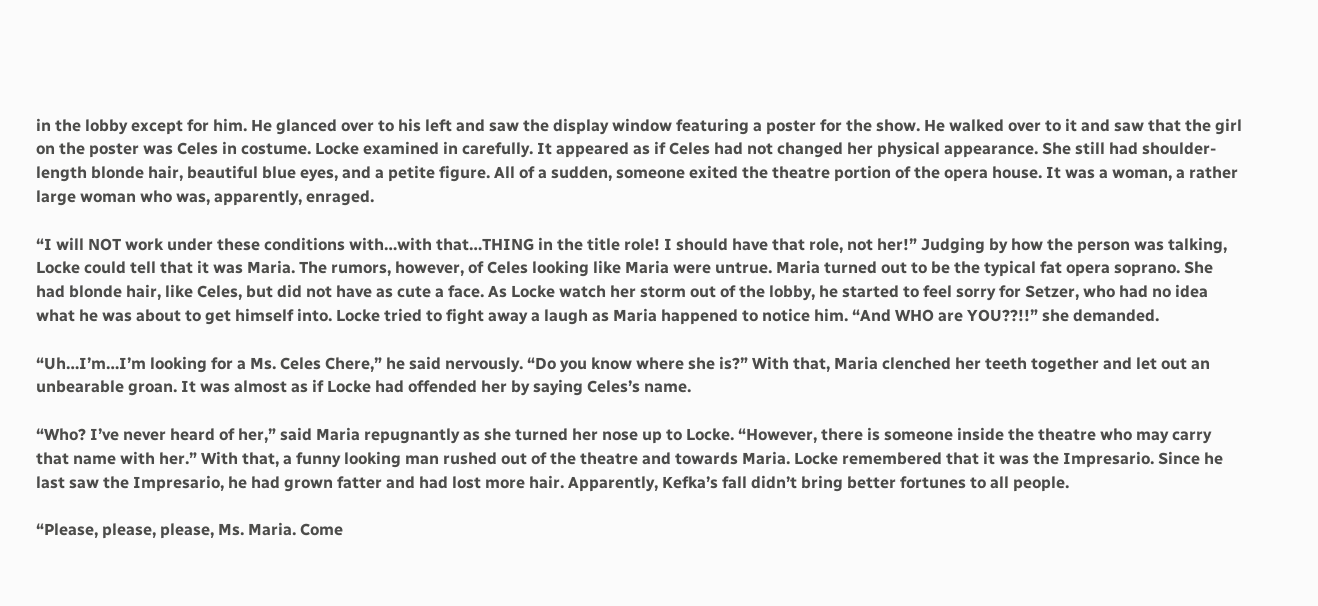in the lobby except for him. He glanced over to his left and saw the display window featuring a poster for the show. He walked over to it and saw that the girl on the poster was Celes in costume. Locke examined in carefully. It appeared as if Celes had not changed her physical appearance. She still had shoulder-length blonde hair, beautiful blue eyes, and a petite figure. All of a sudden, someone exited the theatre portion of the opera house. It was a woman, a rather large woman who was, apparently, enraged.

“I will NOT work under these conditions with…with that…THING in the title role! I should have that role, not her!” Judging by how the person was talking, Locke could tell that it was Maria. The rumors, however, of Celes looking like Maria were untrue. Maria turned out to be the typical fat opera soprano. She had blonde hair, like Celes, but did not have as cute a face. As Locke watch her storm out of the lobby, he started to feel sorry for Setzer, who had no idea what he was about to get himself into. Locke tried to fight away a laugh as Maria happened to notice him. “And WHO are YOU??!!” she demanded.

“Uh…I’m…I’m looking for a Ms. Celes Chere,” he said nervously. “Do you know where she is?” With that, Maria clenched her teeth together and let out an unbearable groan. It was almost as if Locke had offended her by saying Celes’s name.

“Who? I’ve never heard of her,” said Maria repugnantly as she turned her nose up to Locke. “However, there is someone inside the theatre who may carry that name with her.” With that, a funny looking man rushed out of the theatre and towards Maria. Locke remembered that it was the Impresario. Since he last saw the Impresario, he had grown fatter and had lost more hair. Apparently, Kefka’s fall didn’t bring better fortunes to all people.

“Please, please, please, Ms. Maria. Come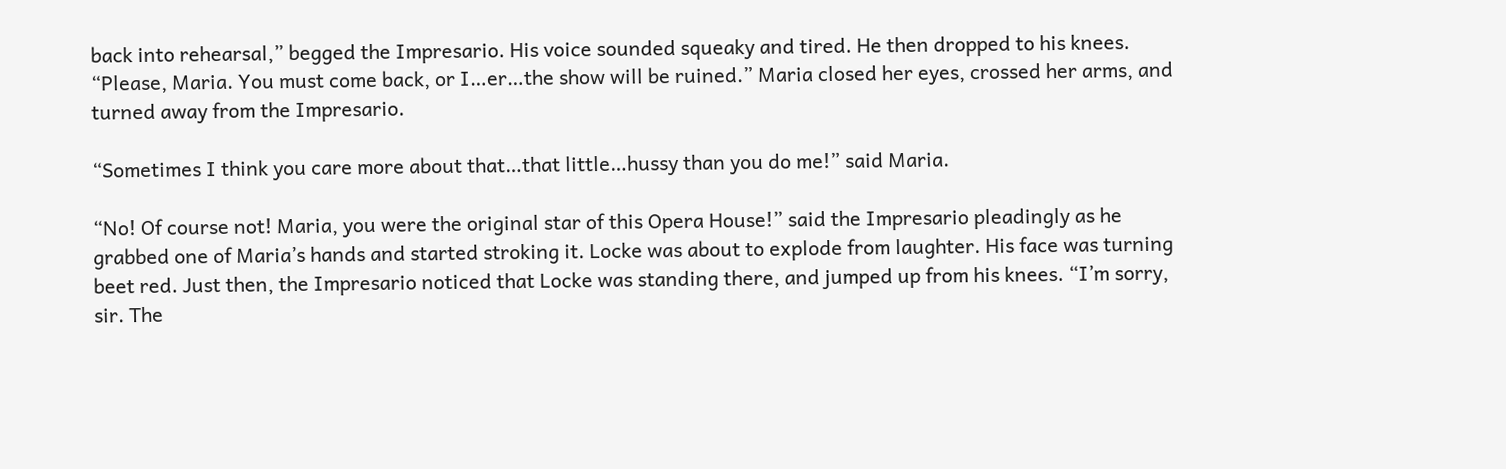back into rehearsal,” begged the Impresario. His voice sounded squeaky and tired. He then dropped to his knees. “Please, Maria. You must come back, or I…er…the show will be ruined.” Maria closed her eyes, crossed her arms, and turned away from the Impresario.

“Sometimes I think you care more about that…that little…hussy than you do me!” said Maria.

“No! Of course not! Maria, you were the original star of this Opera House!” said the Impresario pleadingly as he grabbed one of Maria’s hands and started stroking it. Locke was about to explode from laughter. His face was turning beet red. Just then, the Impresario noticed that Locke was standing there, and jumped up from his knees. “I’m sorry, sir. The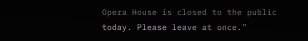Opera House is closed to the public today. Please leave at once.”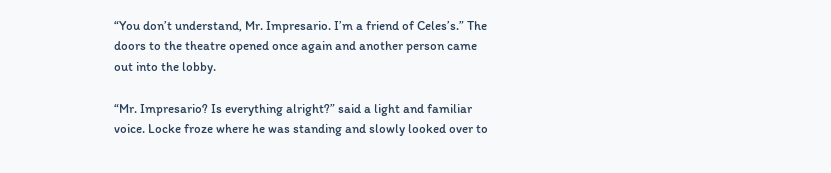“You don’t understand, Mr. Impresario. I’m a friend of Celes’s.” The doors to the theatre opened once again and another person came out into the lobby.

“Mr. Impresario? Is everything alright?” said a light and familiar voice. Locke froze where he was standing and slowly looked over to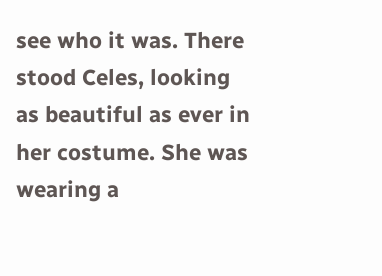see who it was. There stood Celes, looking as beautiful as ever in her costume. She was wearing a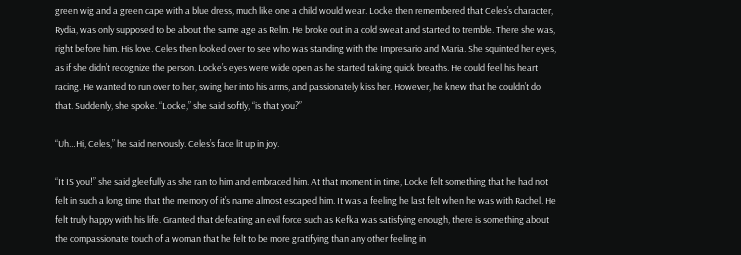green wig and a green cape with a blue dress, much like one a child would wear. Locke then remembered that Celes’s character, Rydia, was only supposed to be about the same age as Relm. He broke out in a cold sweat and started to tremble. There she was, right before him. His love. Celes then looked over to see who was standing with the Impresario and Maria. She squinted her eyes, as if she didn’t recognize the person. Locke’s eyes were wide open as he started taking quick breaths. He could feel his heart racing. He wanted to run over to her, swing her into his arms, and passionately kiss her. However, he knew that he couldn’t do that. Suddenly, she spoke. “Locke,” she said softly, “is that you?”

“Uh…Hi, Celes,” he said nervously. Celes’s face lit up in joy.

“It IS you!” she said gleefully as she ran to him and embraced him. At that moment in time, Locke felt something that he had not felt in such a long time that the memory of it’s name almost escaped him. It was a feeling he last felt when he was with Rachel. He felt truly happy with his life. Granted that defeating an evil force such as Kefka was satisfying enough, there is something about the compassionate touch of a woman that he felt to be more gratifying than any other feeling in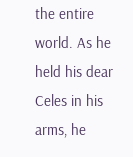the entire world. As he held his dear Celes in his arms, he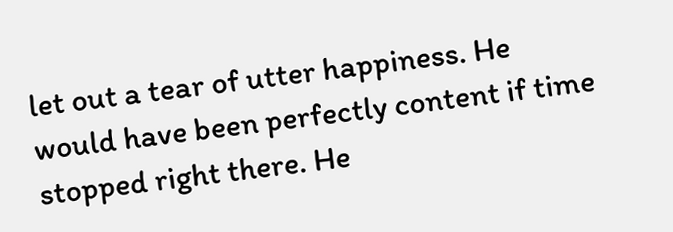let out a tear of utter happiness. He would have been perfectly content if time stopped right there. He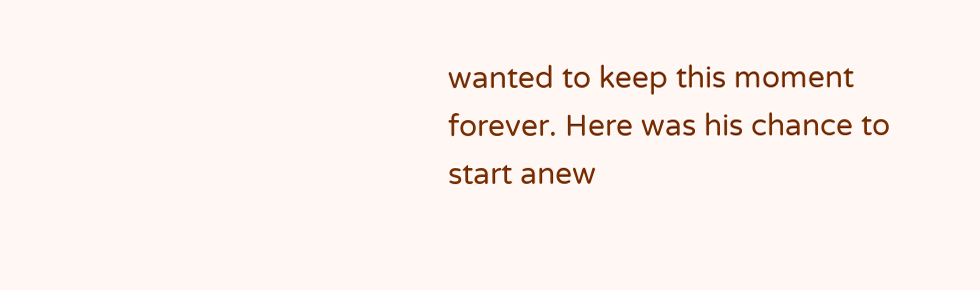wanted to keep this moment forever. Here was his chance to start anew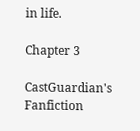in life.

Chapter 3

CastGuardian's Fanfiction